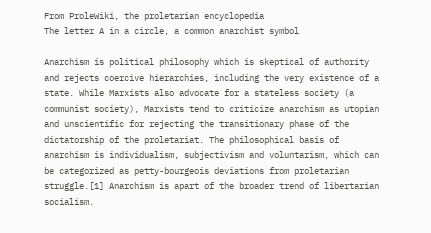From ProleWiki, the proletarian encyclopedia
The letter A in a circle, a common anarchist symbol

Anarchism is political philosophy which is skeptical of authority and rejects coercive hierarchies, including the very existence of a state. While Marxists also advocate for a stateless society (a communist society), Marxists tend to criticize anarchism as utopian and unscientific for rejecting the transitionary phase of the dictatorship of the proletariat. The philosophical basis of anarchism is individualism, subjectivism and voluntarism, which can be categorized as petty-bourgeois deviations from proletarian struggle.[1] Anarchism is apart of the broader trend of libertarian socialism.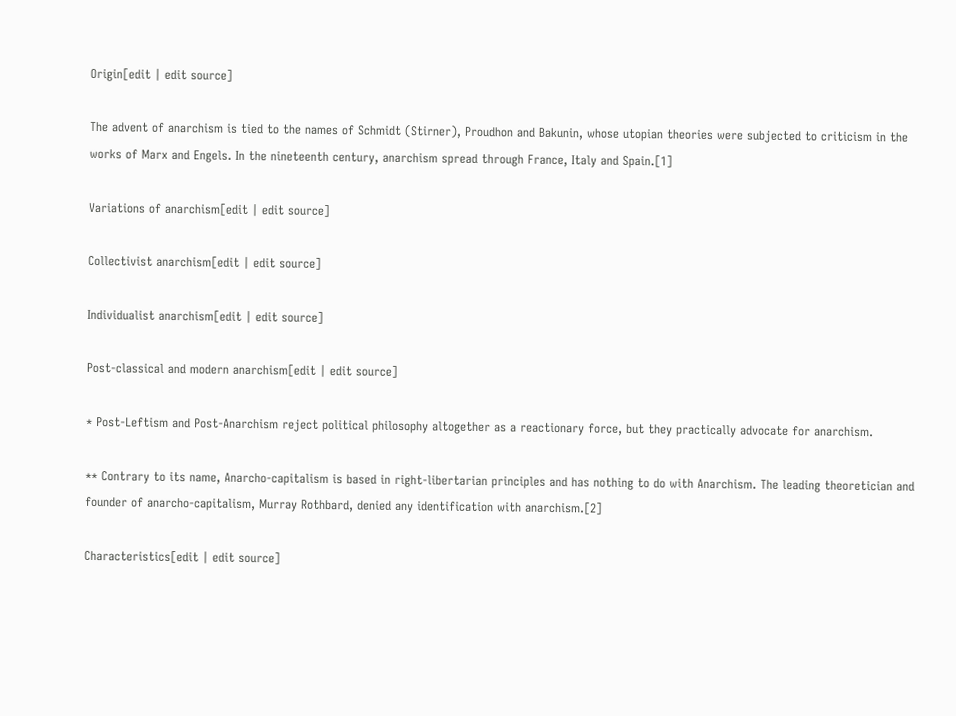Origin[edit | edit source]

The advent of anarchism is tied to the names of Schmidt (Stirner), Proudhon and Bakunin, whose utopian theories were subjected to criticism in the works of Marx and Engels. In the nineteenth century, anarchism spread through France, Italy and Spain.[1]

Variations of anarchism[edit | edit source]

Collectivist anarchism[edit | edit source]

Individualist anarchism[edit | edit source]

Post-classical and modern anarchism[edit | edit source]

* Post-Leftism and Post-Anarchism reject political philosophy altogether as a reactionary force, but they practically advocate for anarchism.

** Contrary to its name, Anarcho-capitalism is based in right-libertarian principles and has nothing to do with Anarchism. The leading theoretician and founder of anarcho-capitalism, Murray Rothbard, denied any identification with anarchism.[2]

Characteristics[edit | edit source]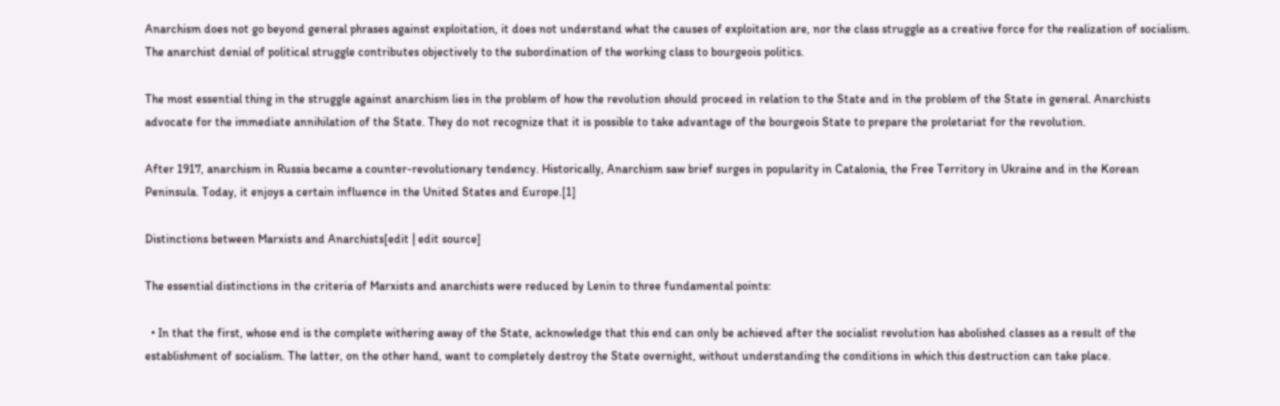Anarchism does not go beyond general phrases against exploitation, it does not understand what the causes of exploitation are, nor the class struggle as a creative force for the realization of socialism. The anarchist denial of political struggle contributes objectively to the subordination of the working class to bourgeois politics.

The most essential thing in the struggle against anarchism lies in the problem of how the revolution should proceed in relation to the State and in the problem of the State in general. Anarchists advocate for the immediate annihilation of the State. They do not recognize that it is possible to take advantage of the bourgeois State to prepare the proletariat for the revolution.

After 1917, anarchism in Russia became a counter-revolutionary tendency. Historically, Anarchism saw brief surges in popularity in Catalonia, the Free Territory in Ukraine and in the Korean Peninsula. Today, it enjoys a certain influence in the United States and Europe.[1]

Distinctions between Marxists and Anarchists[edit | edit source]

The essential distinctions in the criteria of Marxists and anarchists were reduced by Lenin to three fundamental points:

  • In that the first, whose end is the complete withering away of the State, acknowledge that this end can only be achieved after the socialist revolution has abolished classes as a result of the establishment of socialism. The latter, on the other hand, want to completely destroy the State overnight, without understanding the conditions in which this destruction can take place.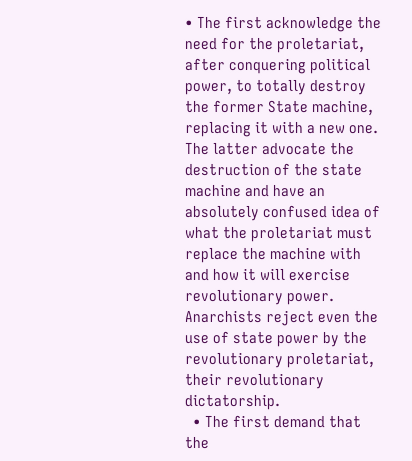• The first acknowledge the need for the proletariat, after conquering political power, to totally destroy the former State machine, replacing it with a new one. The latter advocate the destruction of the state machine and have an absolutely confused idea of what the proletariat must replace the machine with and how it will exercise revolutionary power. Anarchists reject even the use of state power by the revolutionary proletariat, their revolutionary dictatorship.
  • The first demand that the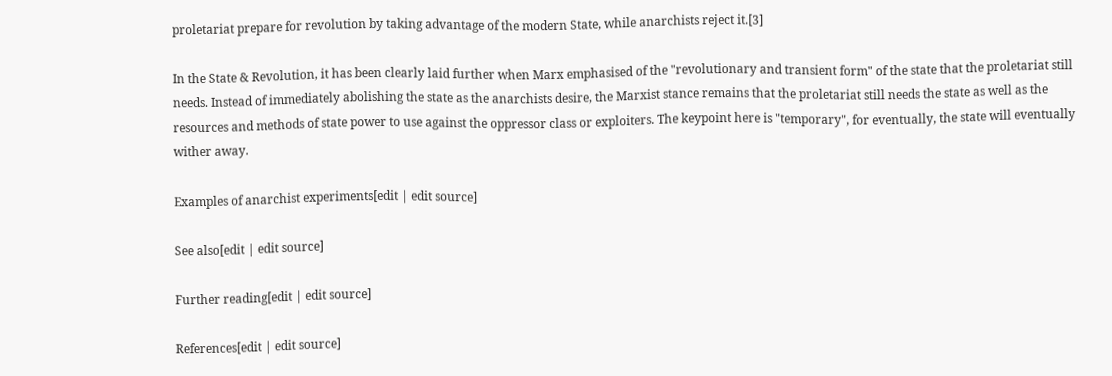proletariat prepare for revolution by taking advantage of the modern State, while anarchists reject it.[3]

In the State & Revolution, it has been clearly laid further when Marx emphasised of the "revolutionary and transient form" of the state that the proletariat still needs. Instead of immediately abolishing the state as the anarchists desire, the Marxist stance remains that the proletariat still needs the state as well as the resources and methods of state power to use against the oppressor class or exploiters. The keypoint here is "temporary", for eventually, the state will eventually wither away.

Examples of anarchist experiments[edit | edit source]

See also[edit | edit source]

Further reading[edit | edit source]

References[edit | edit source]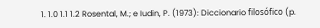1. 1.0 1.1 1.2 Rosental, M.; e Iudin, P. (1973): Diccionario filosófico (p.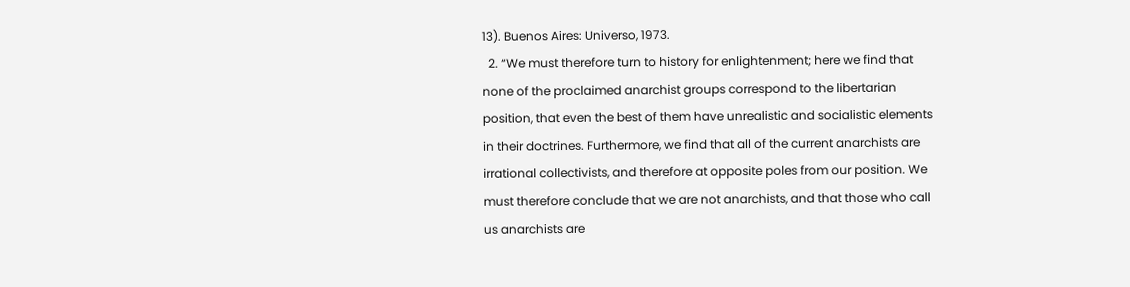13). Buenos Aires: Universo, 1973.
  2. “We must therefore turn to history for enlightenment; here we find that none of the proclaimed anarchist groups correspond to the libertarian position, that even the best of them have unrealistic and socialistic elements in their doctrines. Furthermore, we find that all of the current anarchists are irrational collectivists, and therefore at opposite poles from our position. We must therefore conclude that we are not anarchists, and that those who call us anarchists are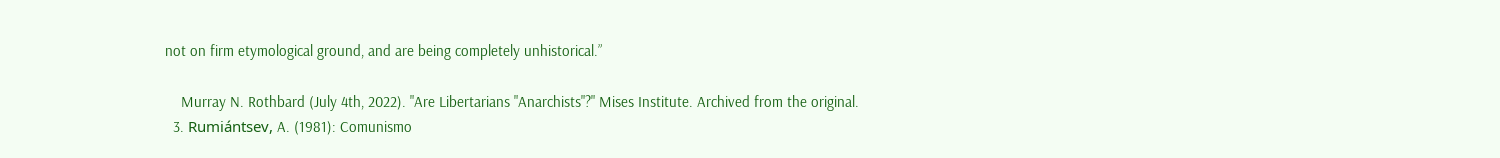not on firm etymological ground, and are being completely unhistorical.”

    Murray N. Rothbard (July 4th, 2022). "Are Libertarians "Anarchists"?" Mises Institute. Archived from the original.
  3. Rumiántsev, A. (1981): Comunismo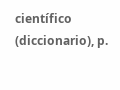científico (diccionario), p.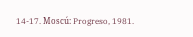14-17. Moscú: Progreso, 1981.